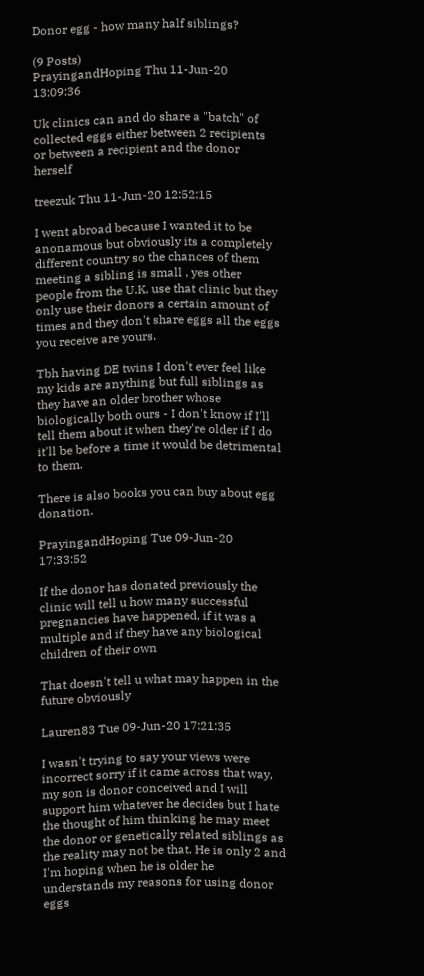Donor egg - how many half siblings?

(9 Posts)
PrayingandHoping Thu 11-Jun-20 13:09:36

Uk clinics can and do share a "batch" of collected eggs either between 2 recipients or between a recipient and the donor herself

treezuk Thu 11-Jun-20 12:52:15

I went abroad because I wanted it to be anonamous but obviously its a completely different country so the chances of them meeting a sibling is small , yes other people from the U.K. use that clinic but they only use their donors a certain amount of times and they don't share eggs all the eggs you receive are yours.

Tbh having DE twins I don't ever feel like my kids are anything but full siblings as they have an older brother whose biologically both ours - I don't know if I'll tell them about it when they're older if I do it'll be before a time it would be detrimental to them.

There is also books you can buy about egg donation.

PrayingandHoping Tue 09-Jun-20 17:33:52

If the donor has donated previously the clinic will tell u how many successful pregnancies have happened, if it was a multiple and if they have any biological children of their own

That doesn't tell u what may happen in the future obviously

Lauren83 Tue 09-Jun-20 17:21:35

I wasn't trying to say your views were incorrect sorry if it came across that way, my son is donor conceived and I will support him whatever he decides but I hate the thought of him thinking he may meet the donor or genetically related siblings as the reality may not be that. He is only 2 and I'm hoping when he is older he understands my reasons for using donor eggs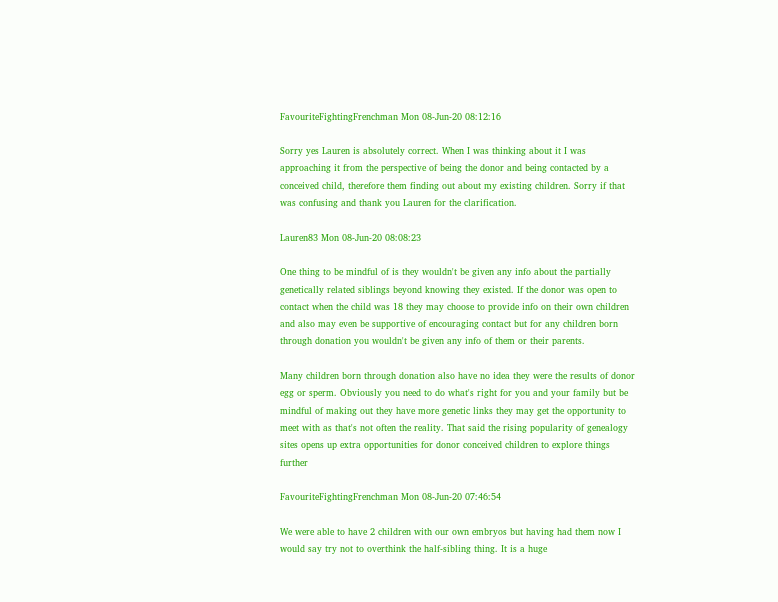FavouriteFightingFrenchman Mon 08-Jun-20 08:12:16

Sorry yes Lauren is absolutely correct. When I was thinking about it I was approaching it from the perspective of being the donor and being contacted by a conceived child, therefore them finding out about my existing children. Sorry if that was confusing and thank you Lauren for the clarification.

Lauren83 Mon 08-Jun-20 08:08:23

One thing to be mindful of is they wouldn't be given any info about the partially genetically related siblings beyond knowing they existed. If the donor was open to contact when the child was 18 they may choose to provide info on their own children and also may even be supportive of encouraging contact but for any children born through donation you wouldn't be given any info of them or their parents.

Many children born through donation also have no idea they were the results of donor egg or sperm. Obviously you need to do what's right for you and your family but be mindful of making out they have more genetic links they may get the opportunity to meet with as that's not often the reality. That said the rising popularity of genealogy sites opens up extra opportunities for donor conceived children to explore things further

FavouriteFightingFrenchman Mon 08-Jun-20 07:46:54

We were able to have 2 children with our own embryos but having had them now I would say try not to overthink the half-sibling thing. It is a huge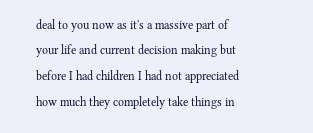deal to you now as it's a massive part of your life and current decision making but before I had children I had not appreciated how much they completely take things in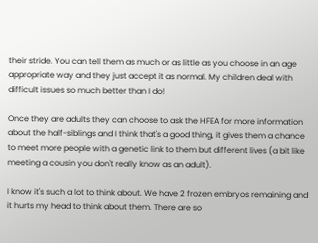their stride. You can tell them as much or as little as you choose in an age appropriate way and they just accept it as normal. My children deal with difficult issues so much better than I do!

Once they are adults they can choose to ask the HFEA for more information about the half-siblings and I think that's a good thing, it gives them a chance to meet more people with a genetic link to them but different lives (a bit like meeting a cousin you don't really know as an adult).

I know it's such a lot to think about. We have 2 frozen embryos remaining and it hurts my head to think about them. There are so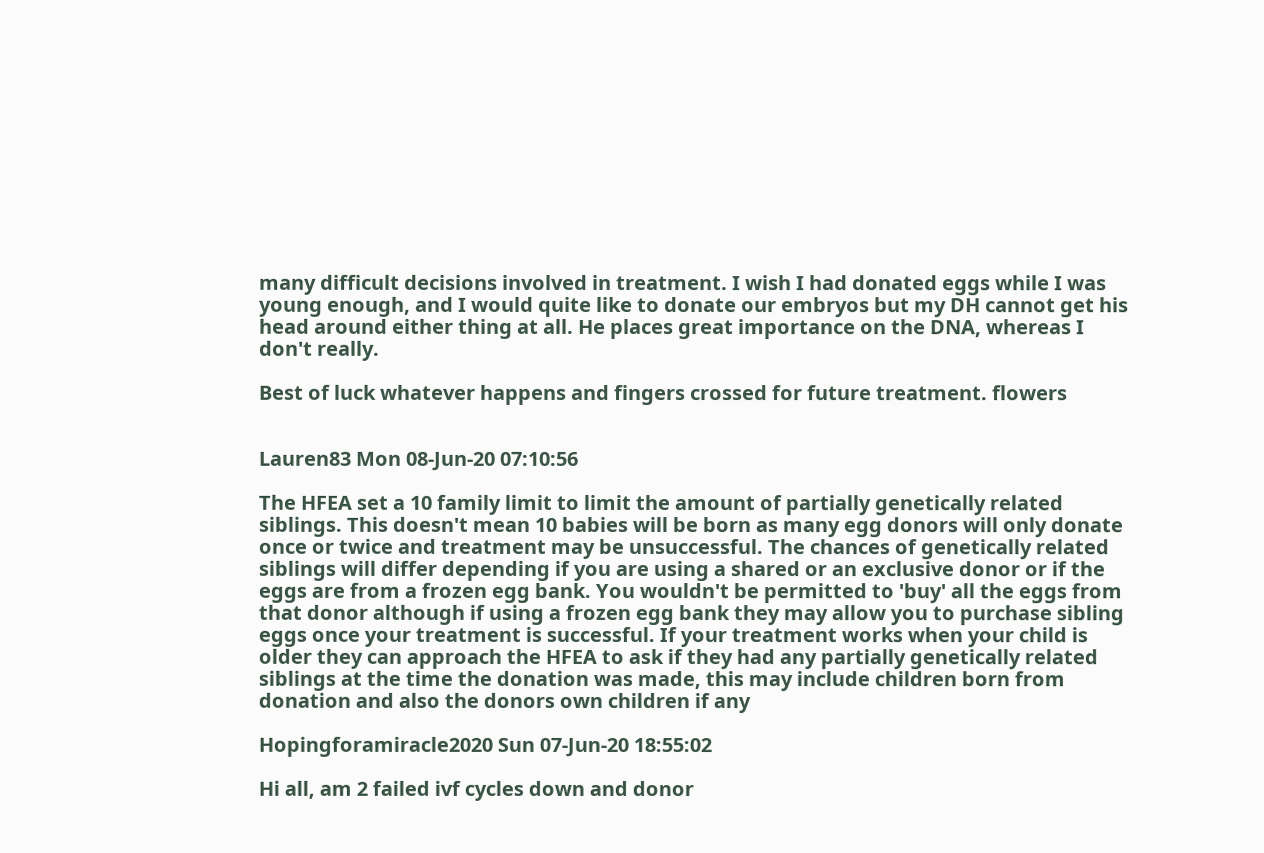many difficult decisions involved in treatment. I wish I had donated eggs while I was young enough, and I would quite like to donate our embryos but my DH cannot get his head around either thing at all. He places great importance on the DNA, whereas I don't really.

Best of luck whatever happens and fingers crossed for future treatment. flowers


Lauren83 Mon 08-Jun-20 07:10:56

The HFEA set a 10 family limit to limit the amount of partially genetically related siblings. This doesn't mean 10 babies will be born as many egg donors will only donate once or twice and treatment may be unsuccessful. The chances of genetically related siblings will differ depending if you are using a shared or an exclusive donor or if the eggs are from a frozen egg bank. You wouldn't be permitted to 'buy' all the eggs from that donor although if using a frozen egg bank they may allow you to purchase sibling eggs once your treatment is successful. If your treatment works when your child is older they can approach the HFEA to ask if they had any partially genetically related siblings at the time the donation was made, this may include children born from donation and also the donors own children if any

Hopingforamiracle2020 Sun 07-Jun-20 18:55:02

Hi all, am 2 failed ivf cycles down and donor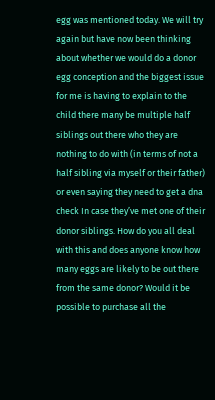egg was mentioned today. We will try again but have now been thinking about whether we would do a donor egg conception and the biggest issue for me is having to explain to the child there many be multiple half siblings out there who they are nothing to do with (in terms of not a half sibling via myself or their father) or even saying they need to get a dna check In case they’ve met one of their donor siblings. How do you all deal with this and does anyone know how many eggs are likely to be out there from the same donor? Would it be possible to purchase all the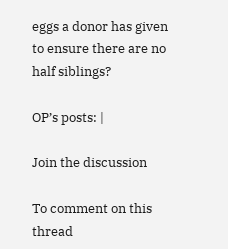eggs a donor has given to ensure there are no half siblings?

OP’s posts: |

Join the discussion

To comment on this thread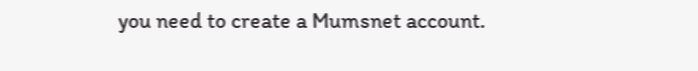you need to create a Mumsnet account.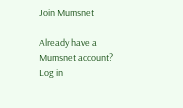Join Mumsnet

Already have a Mumsnet account? Log in